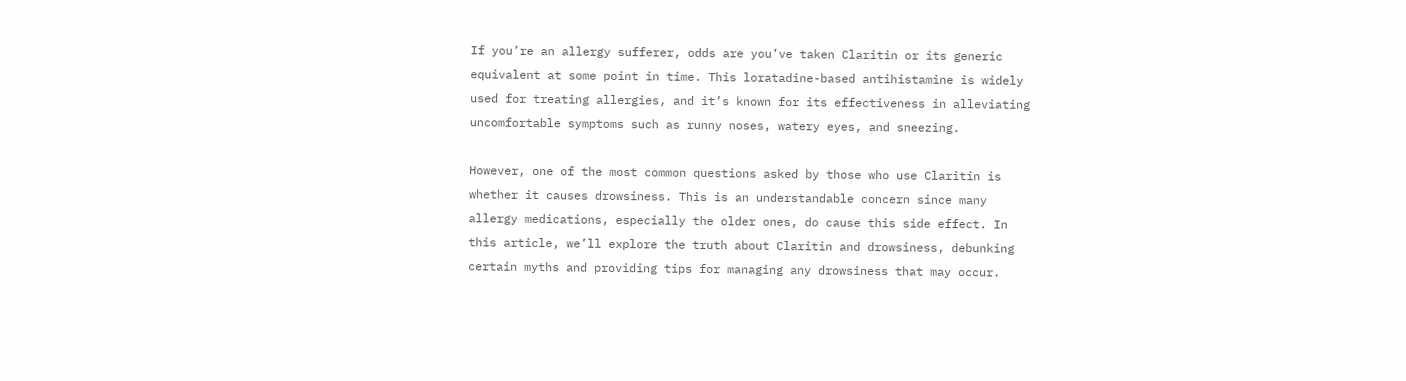If you’re an allergy sufferer, odds are you’ve taken Claritin or its generic equivalent at some point in time. This loratadine-based antihistamine is widely used for treating allergies, and it’s known for its effectiveness in alleviating uncomfortable symptoms such as runny noses, watery eyes, and sneezing.

However, one of the most common questions asked by those who use Claritin is whether it causes drowsiness. This is an understandable concern since many allergy medications, especially the older ones, do cause this side effect. In this article, we’ll explore the truth about Claritin and drowsiness, debunking certain myths and providing tips for managing any drowsiness that may occur.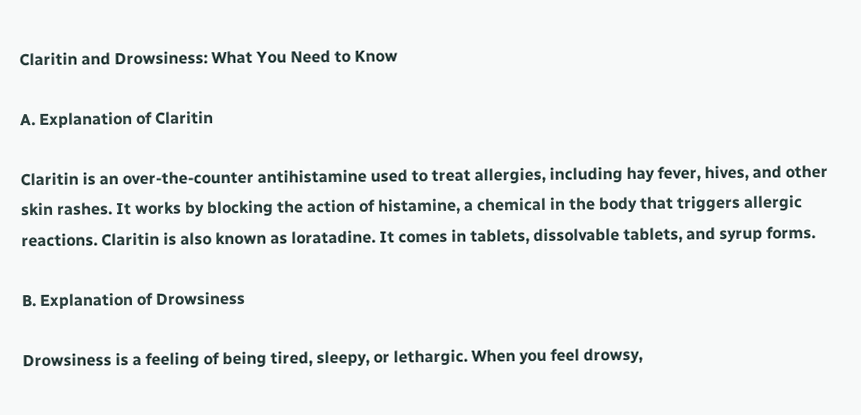Claritin and Drowsiness: What You Need to Know

A. Explanation of Claritin

Claritin is an over-the-counter antihistamine used to treat allergies, including hay fever, hives, and other skin rashes. It works by blocking the action of histamine, a chemical in the body that triggers allergic reactions. Claritin is also known as loratadine. It comes in tablets, dissolvable tablets, and syrup forms.

B. Explanation of Drowsiness

Drowsiness is a feeling of being tired, sleepy, or lethargic. When you feel drowsy,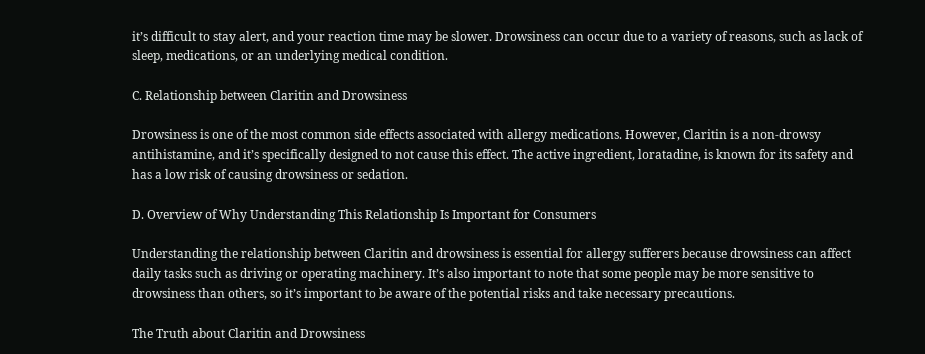it’s difficult to stay alert, and your reaction time may be slower. Drowsiness can occur due to a variety of reasons, such as lack of sleep, medications, or an underlying medical condition.

C. Relationship between Claritin and Drowsiness

Drowsiness is one of the most common side effects associated with allergy medications. However, Claritin is a non-drowsy antihistamine, and it’s specifically designed to not cause this effect. The active ingredient, loratadine, is known for its safety and has a low risk of causing drowsiness or sedation.

D. Overview of Why Understanding This Relationship Is Important for Consumers

Understanding the relationship between Claritin and drowsiness is essential for allergy sufferers because drowsiness can affect daily tasks such as driving or operating machinery. It’s also important to note that some people may be more sensitive to drowsiness than others, so it’s important to be aware of the potential risks and take necessary precautions.

The Truth about Claritin and Drowsiness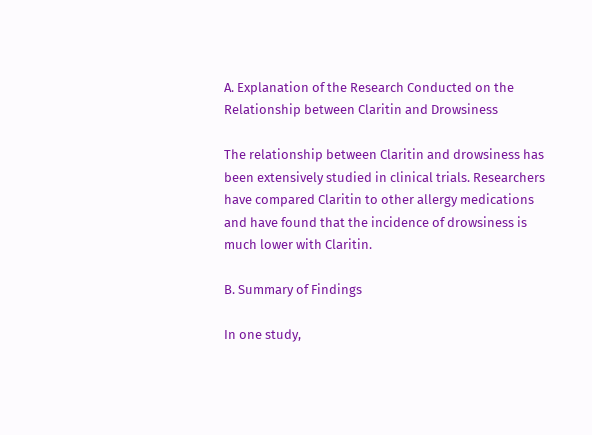A. Explanation of the Research Conducted on the Relationship between Claritin and Drowsiness

The relationship between Claritin and drowsiness has been extensively studied in clinical trials. Researchers have compared Claritin to other allergy medications and have found that the incidence of drowsiness is much lower with Claritin.

B. Summary of Findings

In one study,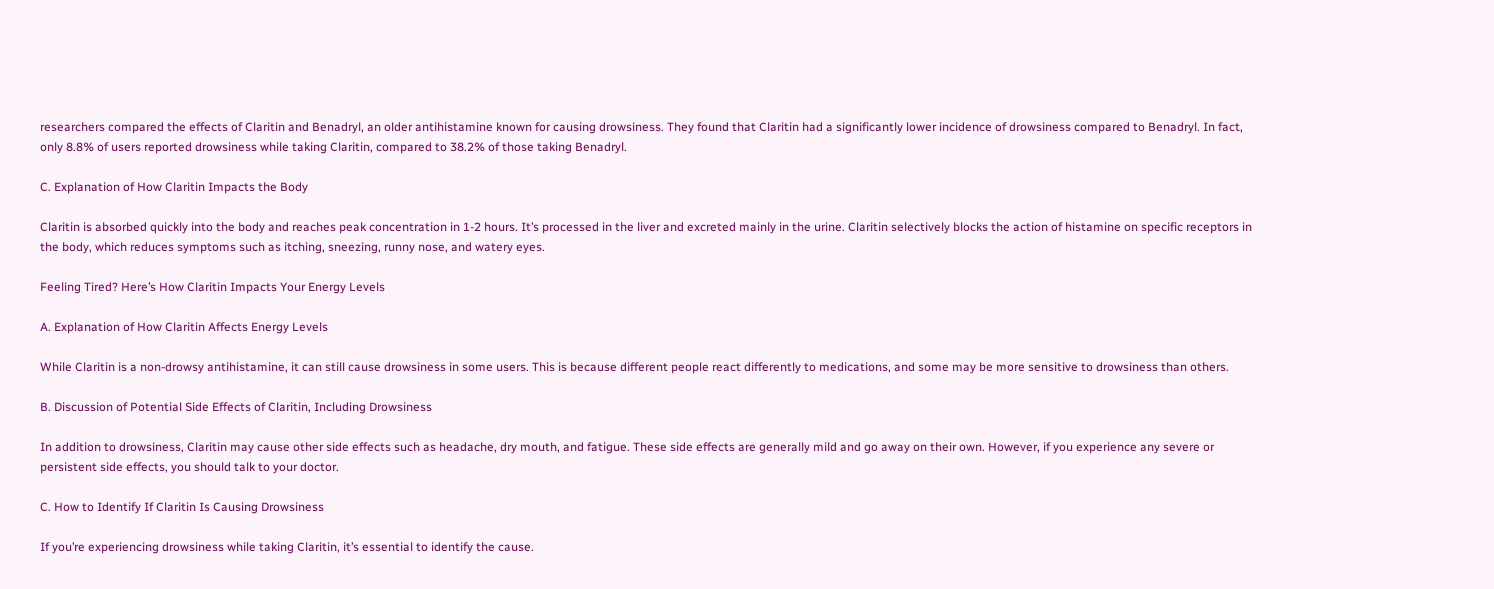researchers compared the effects of Claritin and Benadryl, an older antihistamine known for causing drowsiness. They found that Claritin had a significantly lower incidence of drowsiness compared to Benadryl. In fact, only 8.8% of users reported drowsiness while taking Claritin, compared to 38.2% of those taking Benadryl.

C. Explanation of How Claritin Impacts the Body

Claritin is absorbed quickly into the body and reaches peak concentration in 1-2 hours. It’s processed in the liver and excreted mainly in the urine. Claritin selectively blocks the action of histamine on specific receptors in the body, which reduces symptoms such as itching, sneezing, runny nose, and watery eyes.

Feeling Tired? Here’s How Claritin Impacts Your Energy Levels

A. Explanation of How Claritin Affects Energy Levels

While Claritin is a non-drowsy antihistamine, it can still cause drowsiness in some users. This is because different people react differently to medications, and some may be more sensitive to drowsiness than others.

B. Discussion of Potential Side Effects of Claritin, Including Drowsiness

In addition to drowsiness, Claritin may cause other side effects such as headache, dry mouth, and fatigue. These side effects are generally mild and go away on their own. However, if you experience any severe or persistent side effects, you should talk to your doctor.

C. How to Identify If Claritin Is Causing Drowsiness

If you’re experiencing drowsiness while taking Claritin, it’s essential to identify the cause.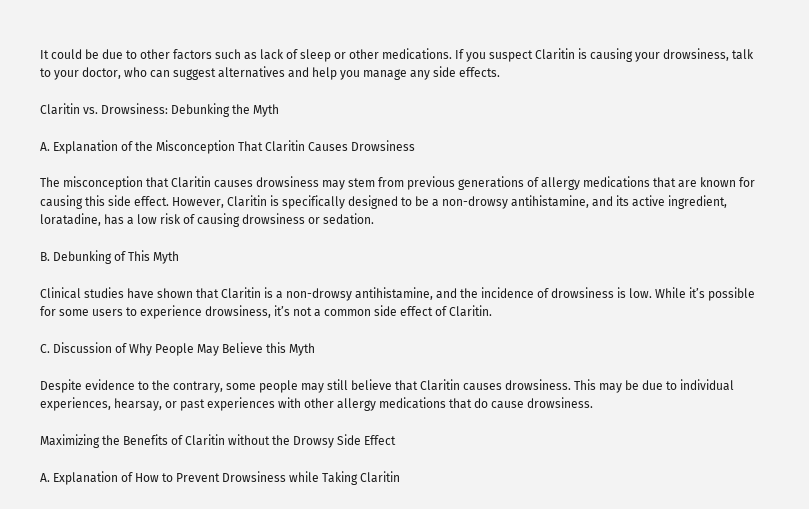It could be due to other factors such as lack of sleep or other medications. If you suspect Claritin is causing your drowsiness, talk to your doctor, who can suggest alternatives and help you manage any side effects.

Claritin vs. Drowsiness: Debunking the Myth

A. Explanation of the Misconception That Claritin Causes Drowsiness

The misconception that Claritin causes drowsiness may stem from previous generations of allergy medications that are known for causing this side effect. However, Claritin is specifically designed to be a non-drowsy antihistamine, and its active ingredient, loratadine, has a low risk of causing drowsiness or sedation.

B. Debunking of This Myth

Clinical studies have shown that Claritin is a non-drowsy antihistamine, and the incidence of drowsiness is low. While it’s possible for some users to experience drowsiness, it’s not a common side effect of Claritin.

C. Discussion of Why People May Believe this Myth

Despite evidence to the contrary, some people may still believe that Claritin causes drowsiness. This may be due to individual experiences, hearsay, or past experiences with other allergy medications that do cause drowsiness.

Maximizing the Benefits of Claritin without the Drowsy Side Effect

A. Explanation of How to Prevent Drowsiness while Taking Claritin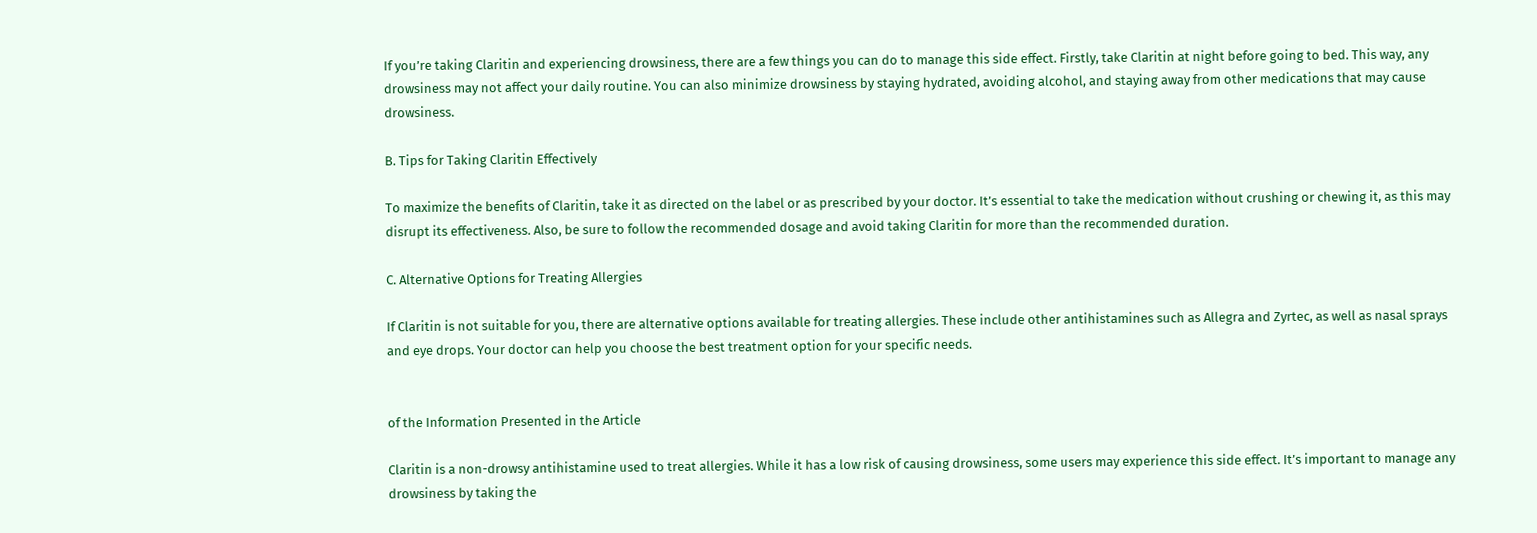If you’re taking Claritin and experiencing drowsiness, there are a few things you can do to manage this side effect. Firstly, take Claritin at night before going to bed. This way, any drowsiness may not affect your daily routine. You can also minimize drowsiness by staying hydrated, avoiding alcohol, and staying away from other medications that may cause drowsiness.

B. Tips for Taking Claritin Effectively

To maximize the benefits of Claritin, take it as directed on the label or as prescribed by your doctor. It’s essential to take the medication without crushing or chewing it, as this may disrupt its effectiveness. Also, be sure to follow the recommended dosage and avoid taking Claritin for more than the recommended duration.

C. Alternative Options for Treating Allergies

If Claritin is not suitable for you, there are alternative options available for treating allergies. These include other antihistamines such as Allegra and Zyrtec, as well as nasal sprays and eye drops. Your doctor can help you choose the best treatment option for your specific needs.


of the Information Presented in the Article

Claritin is a non-drowsy antihistamine used to treat allergies. While it has a low risk of causing drowsiness, some users may experience this side effect. It’s important to manage any drowsiness by taking the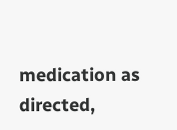medication as directed,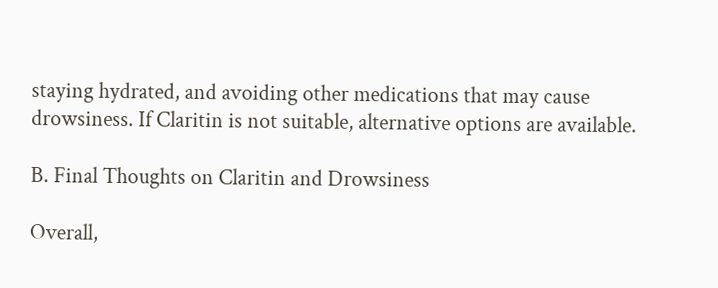staying hydrated, and avoiding other medications that may cause drowsiness. If Claritin is not suitable, alternative options are available.

B. Final Thoughts on Claritin and Drowsiness

Overall,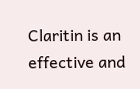Claritin is an effective and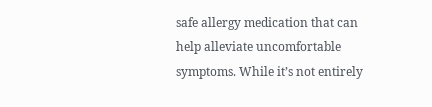safe allergy medication that can help alleviate uncomfortable symptoms. While it’s not entirely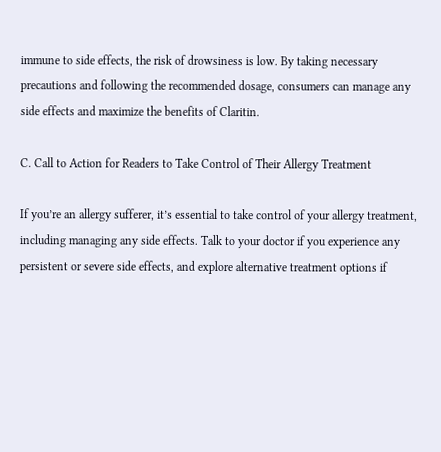immune to side effects, the risk of drowsiness is low. By taking necessary precautions and following the recommended dosage, consumers can manage any side effects and maximize the benefits of Claritin.

C. Call to Action for Readers to Take Control of Their Allergy Treatment

If you’re an allergy sufferer, it’s essential to take control of your allergy treatment, including managing any side effects. Talk to your doctor if you experience any persistent or severe side effects, and explore alternative treatment options if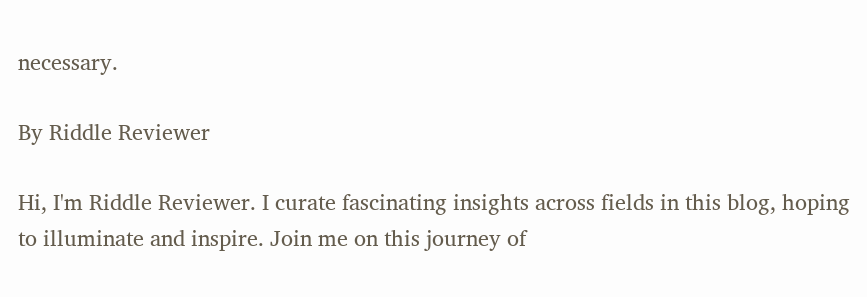necessary.

By Riddle Reviewer

Hi, I'm Riddle Reviewer. I curate fascinating insights across fields in this blog, hoping to illuminate and inspire. Join me on this journey of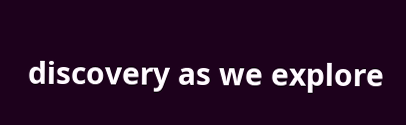discovery as we explore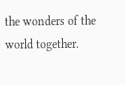the wonders of the world together.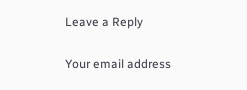Leave a Reply

Your email address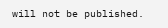will not be published.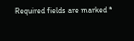Required fields are marked *